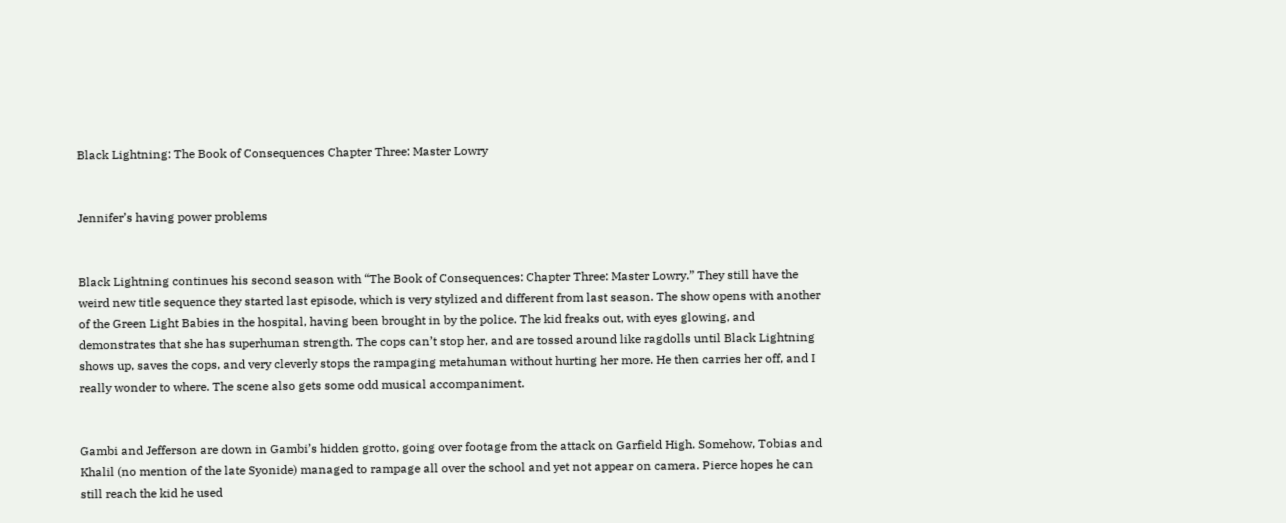Black Lightning: The Book of Consequences Chapter Three: Master Lowry


Jennifer’s having power problems


Black Lightning continues his second season with “The Book of Consequences: Chapter Three: Master Lowry.” They still have the weird new title sequence they started last episode, which is very stylized and different from last season. The show opens with another of the Green Light Babies in the hospital, having been brought in by the police. The kid freaks out, with eyes glowing, and demonstrates that she has superhuman strength. The cops can’t stop her, and are tossed around like ragdolls until Black Lightning shows up, saves the cops, and very cleverly stops the rampaging metahuman without hurting her more. He then carries her off, and I really wonder to where. The scene also gets some odd musical accompaniment.


Gambi and Jefferson are down in Gambi’s hidden grotto, going over footage from the attack on Garfield High. Somehow, Tobias and Khalil (no mention of the late Syonide) managed to rampage all over the school and yet not appear on camera. Pierce hopes he can still reach the kid he used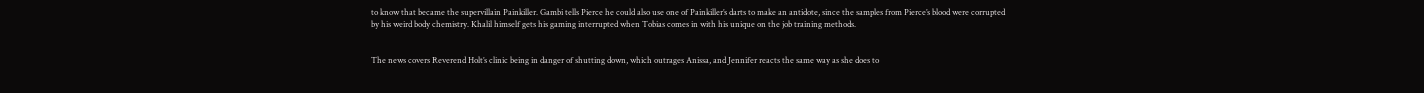to know that became the supervillain Painkiller. Gambi tells Pierce he could also use one of Painkiller’s darts to make an antidote, since the samples from Pierce’s blood were corrupted by his weird body chemistry. Khalil himself gets his gaming interrupted when Tobias comes in with his unique on the job training methods.


The news covers Reverend Holt’s clinic being in danger of shutting down, which outrages Anissa, and Jennifer reacts the same way as she does to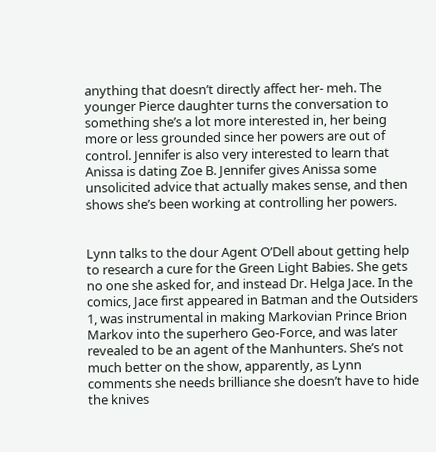anything that doesn’t directly affect her- meh. The younger Pierce daughter turns the conversation to something she’s a lot more interested in, her being more or less grounded since her powers are out of control. Jennifer is also very interested to learn that Anissa is dating Zoe B. Jennifer gives Anissa some unsolicited advice that actually makes sense, and then shows she’s been working at controlling her powers.


Lynn talks to the dour Agent O’Dell about getting help to research a cure for the Green Light Babies. She gets no one she asked for, and instead Dr. Helga Jace. In the comics, Jace first appeared in Batman and the Outsiders 1, was instrumental in making Markovian Prince Brion Markov into the superhero Geo-Force, and was later revealed to be an agent of the Manhunters. She’s not much better on the show, apparently, as Lynn comments she needs brilliance she doesn’t have to hide the knives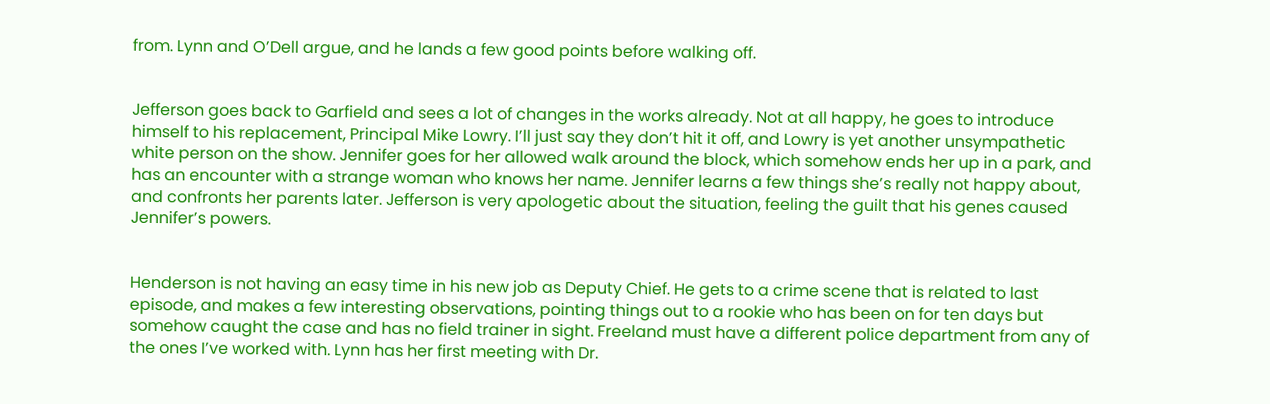from. Lynn and O’Dell argue, and he lands a few good points before walking off.


Jefferson goes back to Garfield and sees a lot of changes in the works already. Not at all happy, he goes to introduce himself to his replacement, Principal Mike Lowry. I’ll just say they don’t hit it off, and Lowry is yet another unsympathetic white person on the show. Jennifer goes for her allowed walk around the block, which somehow ends her up in a park, and has an encounter with a strange woman who knows her name. Jennifer learns a few things she’s really not happy about, and confronts her parents later. Jefferson is very apologetic about the situation, feeling the guilt that his genes caused Jennifer’s powers.


Henderson is not having an easy time in his new job as Deputy Chief. He gets to a crime scene that is related to last episode, and makes a few interesting observations, pointing things out to a rookie who has been on for ten days but somehow caught the case and has no field trainer in sight. Freeland must have a different police department from any of the ones I’ve worked with. Lynn has her first meeting with Dr.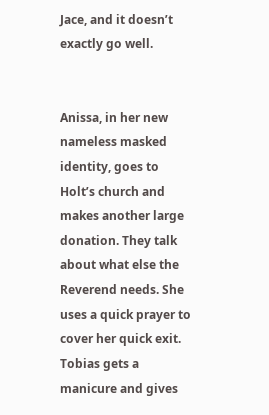Jace, and it doesn’t exactly go well.


Anissa, in her new nameless masked identity, goes to Holt’s church and makes another large donation. They talk about what else the Reverend needs. She uses a quick prayer to cover her quick exit. Tobias gets a manicure and gives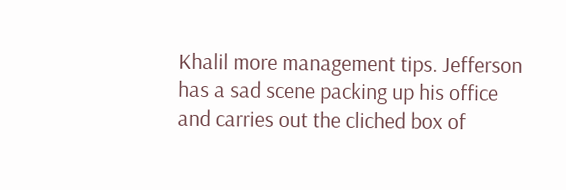Khalil more management tips. Jefferson has a sad scene packing up his office and carries out the cliched box of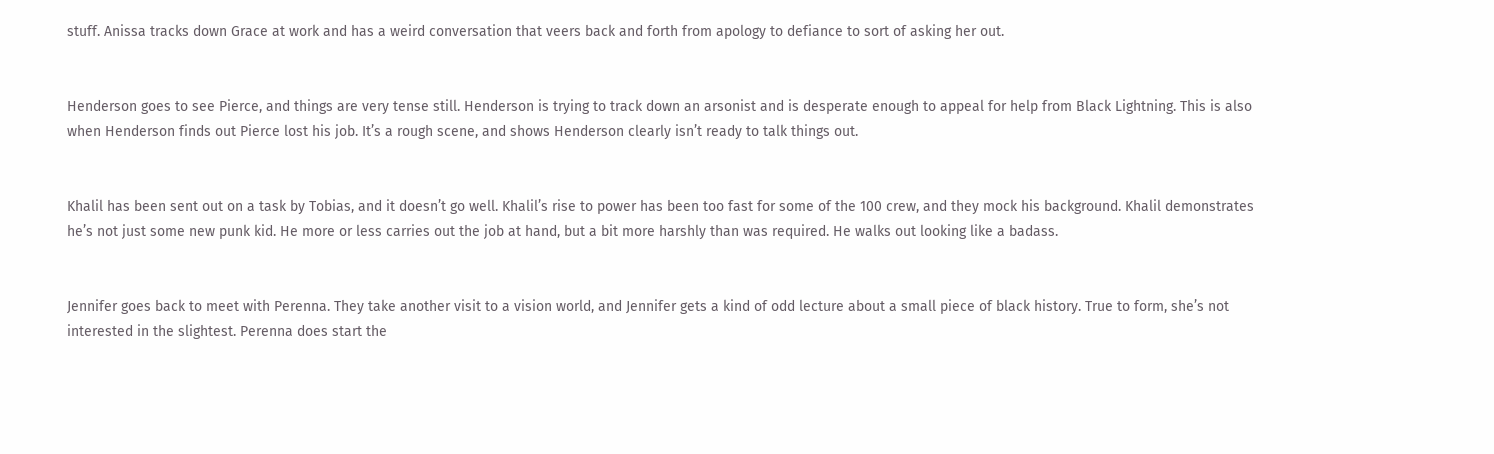stuff. Anissa tracks down Grace at work and has a weird conversation that veers back and forth from apology to defiance to sort of asking her out.


Henderson goes to see Pierce, and things are very tense still. Henderson is trying to track down an arsonist and is desperate enough to appeal for help from Black Lightning. This is also when Henderson finds out Pierce lost his job. It’s a rough scene, and shows Henderson clearly isn’t ready to talk things out.


Khalil has been sent out on a task by Tobias, and it doesn’t go well. Khalil’s rise to power has been too fast for some of the 100 crew, and they mock his background. Khalil demonstrates he’s not just some new punk kid. He more or less carries out the job at hand, but a bit more harshly than was required. He walks out looking like a badass.


Jennifer goes back to meet with Perenna. They take another visit to a vision world, and Jennifer gets a kind of odd lecture about a small piece of black history. True to form, she’s not interested in the slightest. Perenna does start the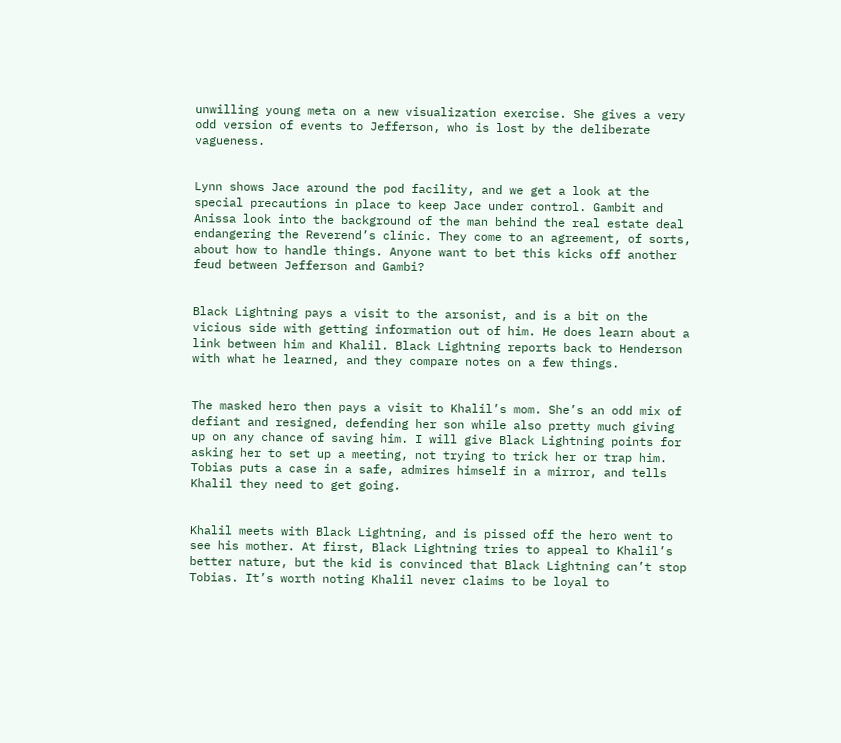unwilling young meta on a new visualization exercise. She gives a very odd version of events to Jefferson, who is lost by the deliberate vagueness.


Lynn shows Jace around the pod facility, and we get a look at the special precautions in place to keep Jace under control. Gambit and Anissa look into the background of the man behind the real estate deal endangering the Reverend’s clinic. They come to an agreement, of sorts, about how to handle things. Anyone want to bet this kicks off another feud between Jefferson and Gambi?


Black Lightning pays a visit to the arsonist, and is a bit on the vicious side with getting information out of him. He does learn about a link between him and Khalil. Black Lightning reports back to Henderson with what he learned, and they compare notes on a few things.


The masked hero then pays a visit to Khalil’s mom. She’s an odd mix of defiant and resigned, defending her son while also pretty much giving up on any chance of saving him. I will give Black Lightning points for asking her to set up a meeting, not trying to trick her or trap him. Tobias puts a case in a safe, admires himself in a mirror, and tells Khalil they need to get going.


Khalil meets with Black Lightning, and is pissed off the hero went to see his mother. At first, Black Lightning tries to appeal to Khalil’s better nature, but the kid is convinced that Black Lightning can’t stop Tobias. It’s worth noting Khalil never claims to be loyal to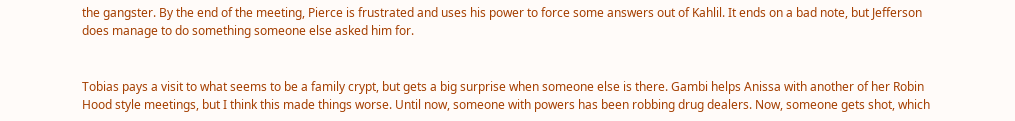the gangster. By the end of the meeting, Pierce is frustrated and uses his power to force some answers out of Kahlil. It ends on a bad note, but Jefferson does manage to do something someone else asked him for.


Tobias pays a visit to what seems to be a family crypt, but gets a big surprise when someone else is there. Gambi helps Anissa with another of her Robin Hood style meetings, but I think this made things worse. Until now, someone with powers has been robbing drug dealers. Now, someone gets shot, which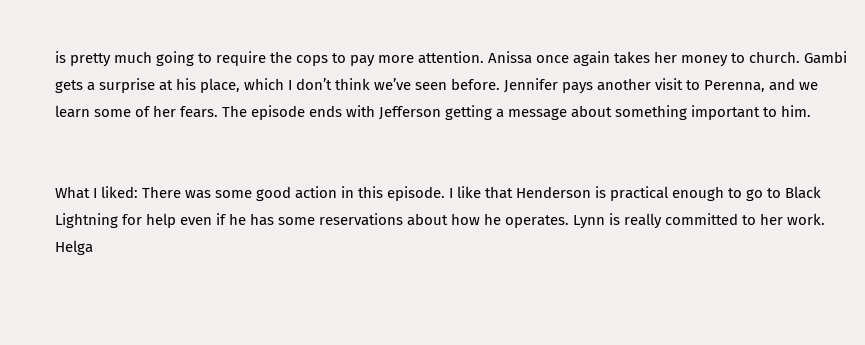is pretty much going to require the cops to pay more attention. Anissa once again takes her money to church. Gambi gets a surprise at his place, which I don’t think we’ve seen before. Jennifer pays another visit to Perenna, and we learn some of her fears. The episode ends with Jefferson getting a message about something important to him.


What I liked: There was some good action in this episode. I like that Henderson is practical enough to go to Black Lightning for help even if he has some reservations about how he operates. Lynn is really committed to her work. Helga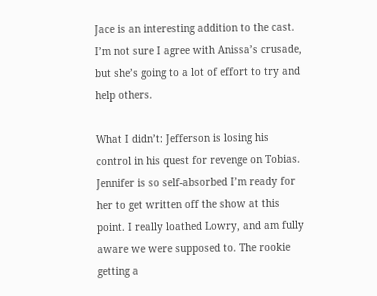Jace is an interesting addition to the cast. I’m not sure I agree with Anissa’s crusade, but she’s going to a lot of effort to try and help others.

What I didn’t: Jefferson is losing his control in his quest for revenge on Tobias. Jennifer is so self-absorbed I’m ready for her to get written off the show at this point. I really loathed Lowry, and am fully aware we were supposed to. The rookie getting a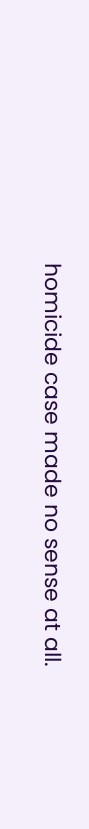homicide case made no sense at all.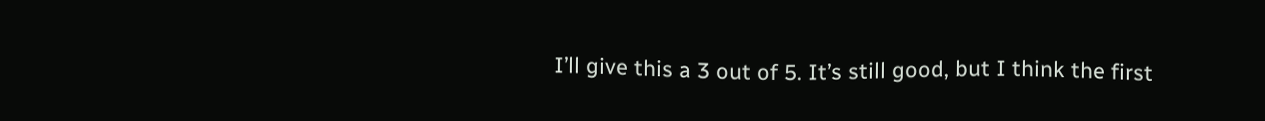I’ll give this a 3 out of 5. It’s still good, but I think the first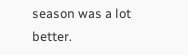season was a lot better.